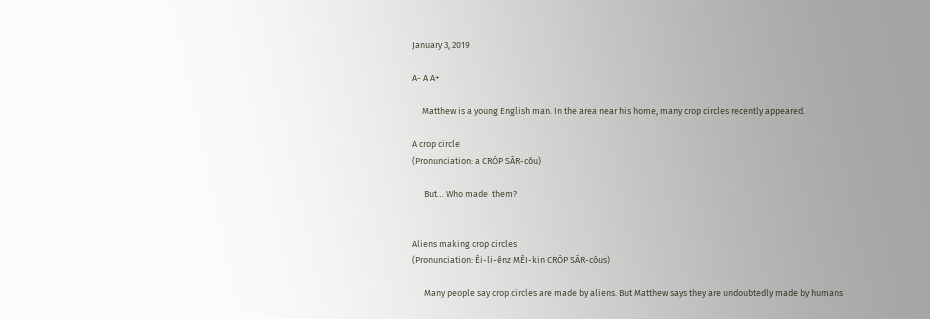January 3, 2019

A- A A+

     Matthew is a young English man. In the area near his home, many crop circles recently appeared.

A crop circle
(Pronunciation: a CRÓP SÃR-côu)

      But… Who made  them?


Aliens making crop circles
(Pronunciation: Êi-li-ênz MÊI-kin CRÓP SÃR-côus)

      Many people say crop circles are made by aliens. But Matthew says they are undoubtedly made by humans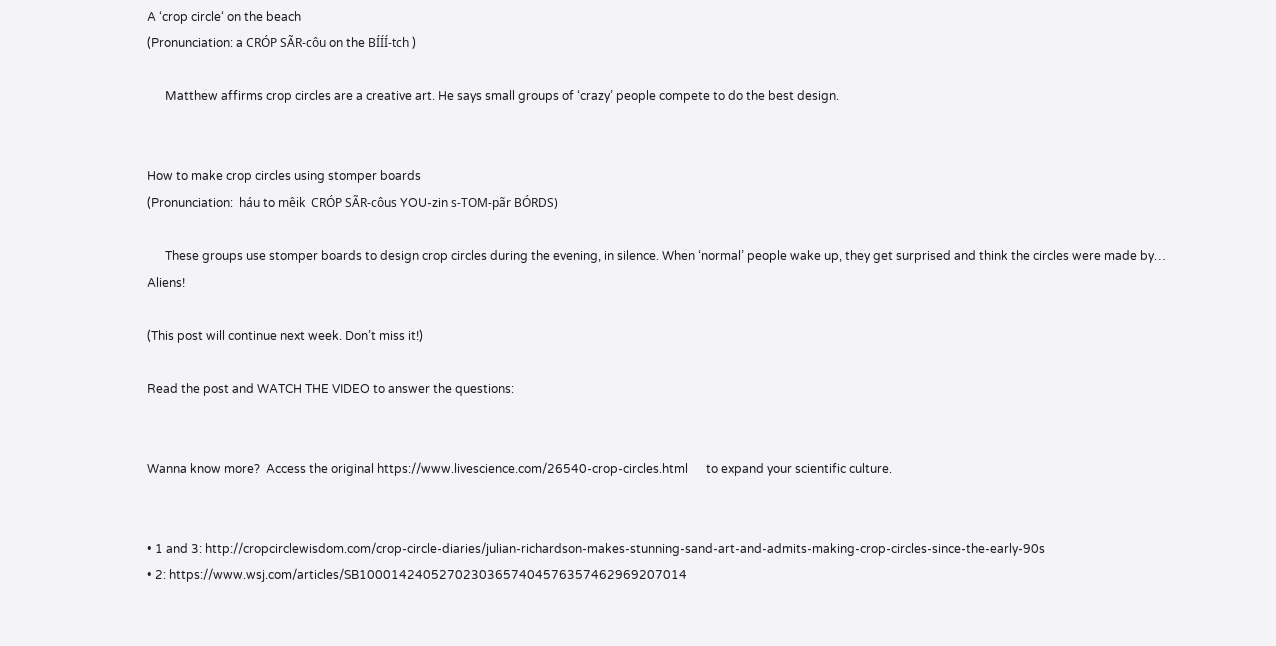A ‘crop circle‘ on the beach
(Pronunciation: a CRÓP SÃR-côu on the BÍÍÍ-tch )

      Matthew affirms crop circles are a creative art. He says small groups of ‘crazy’ people compete to do the best design.


How to make crop circles using stomper boards
(Pronunciation:  háu to mêik  CRÓP SÃR-côus YOU-zin s-TOM-pãr BÓRDS)

      These groups use stomper boards to design crop circles during the evening, in silence. When ‘normal’ people wake up, they get surprised and think the circles were made by… Aliens!

(This post will continue next week. Don’t miss it!)

Read the post and WATCH THE VIDEO to answer the questions:


Wanna know more?  Access the original https://www.livescience.com/26540-crop-circles.html      to expand your scientific culture.


• 1 and 3: http://cropcirclewisdom.com/crop-circle-diaries/julian-richardson-makes-stunning-sand-art-and-admits-making-crop-circles-since-the-early-90s
• 2: https://www.wsj.com/articles/SB10001424052702303657404576357462969207014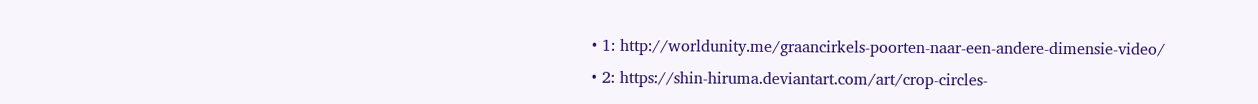• 1: http://worldunity.me/graancirkels-poorten-naar-een-andere-dimensie-video/
• 2: https://shin-hiruma.deviantart.com/art/crop-circles-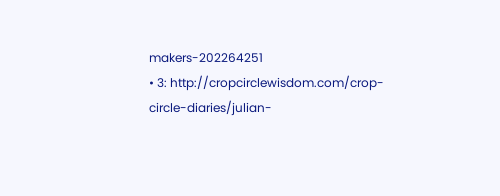makers-202264251
• 3: http://cropcirclewisdom.com/crop-circle-diaries/julian-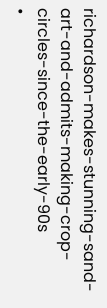richardson-makes-stunning-sand-art-and-admits-making-crop-circles-since-the-early-90s
•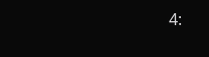4: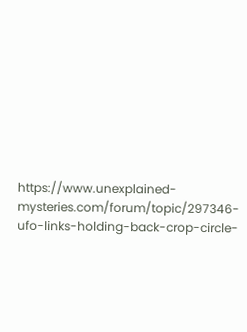https://www.unexplained-mysteries.com/forum/topic/297346-ufo-links-holding-back-crop-circle-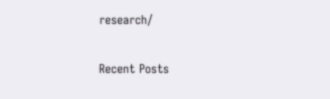research/

Recent Posts